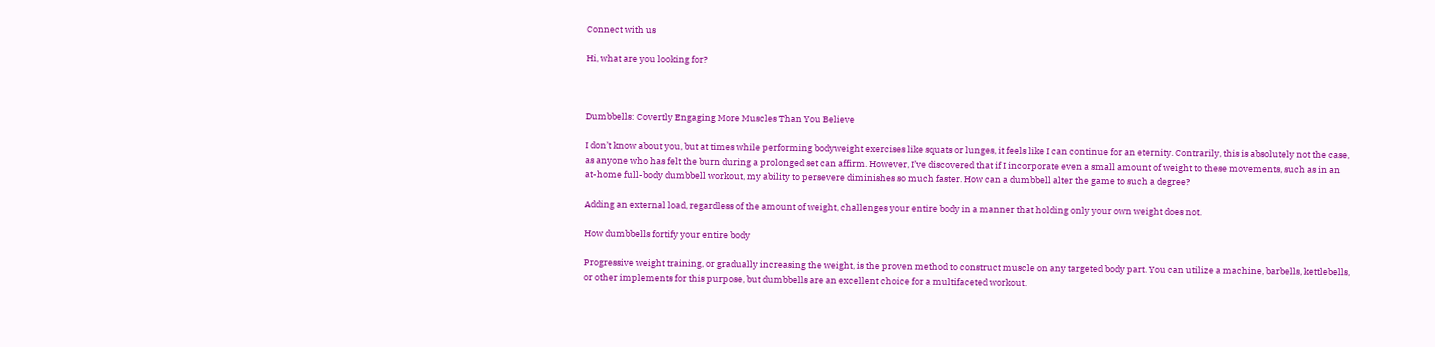Connect with us

Hi, what are you looking for?



Dumbbells: Covertly Engaging More Muscles Than You Believe

I don’t know about you, but at times while performing bodyweight exercises like squats or lunges, it feels like I can continue for an eternity. Contrarily, this is absolutely not the case, as anyone who has felt the burn during a prolonged set can affirm. However, I’ve discovered that if I incorporate even a small amount of weight to these movements, such as in an at-home full-body dumbbell workout, my ability to persevere diminishes so much faster. How can a dumbbell alter the game to such a degree?

Adding an external load, regardless of the amount of weight, challenges your entire body in a manner that holding only your own weight does not.

How dumbbells fortify your entire body

Progressive weight training, or gradually increasing the weight, is the proven method to construct muscle on any targeted body part. You can utilize a machine, barbells, kettlebells, or other implements for this purpose, but dumbbells are an excellent choice for a multifaceted workout.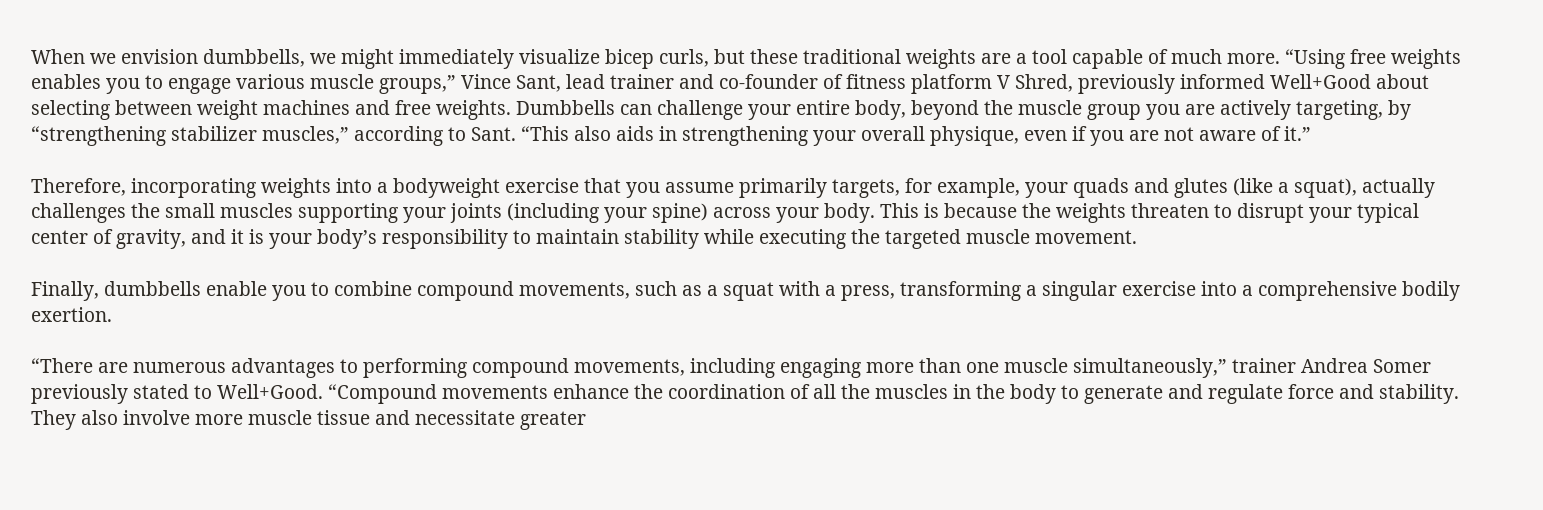When we envision dumbbells, we might immediately visualize bicep curls, but these traditional weights are a tool capable of much more. “Using free weights enables you to engage various muscle groups,” Vince Sant, lead trainer and co-founder of fitness platform V Shred, previously informed Well+Good about selecting between weight machines and free weights. Dumbbells can challenge your entire body, beyond the muscle group you are actively targeting, by “strengthening stabilizer muscles,” according to Sant. “This also aids in strengthening your overall physique, even if you are not aware of it.”

Therefore, incorporating weights into a bodyweight exercise that you assume primarily targets, for example, your quads and glutes (like a squat), actually challenges the small muscles supporting your joints (including your spine) across your body. This is because the weights threaten to disrupt your typical center of gravity, and it is your body’s responsibility to maintain stability while executing the targeted muscle movement.

Finally, dumbbells enable you to combine compound movements, such as a squat with a press, transforming a singular exercise into a comprehensive bodily exertion.

“There are numerous advantages to performing compound movements, including engaging more than one muscle simultaneously,” trainer Andrea Somer previously stated to Well+Good. “Compound movements enhance the coordination of all the muscles in the body to generate and regulate force and stability. They also involve more muscle tissue and necessitate greater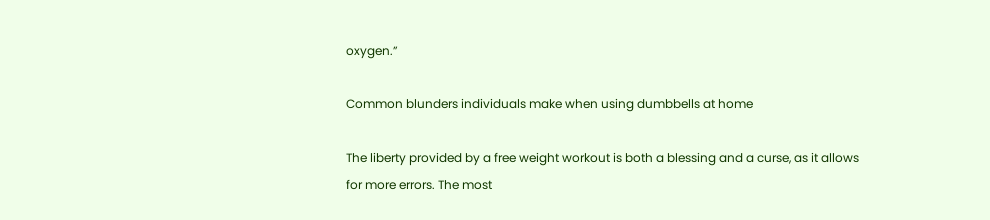oxygen.”

Common blunders individuals make when using dumbbells at home

The liberty provided by a free weight workout is both a blessing and a curse, as it allows for more errors. The most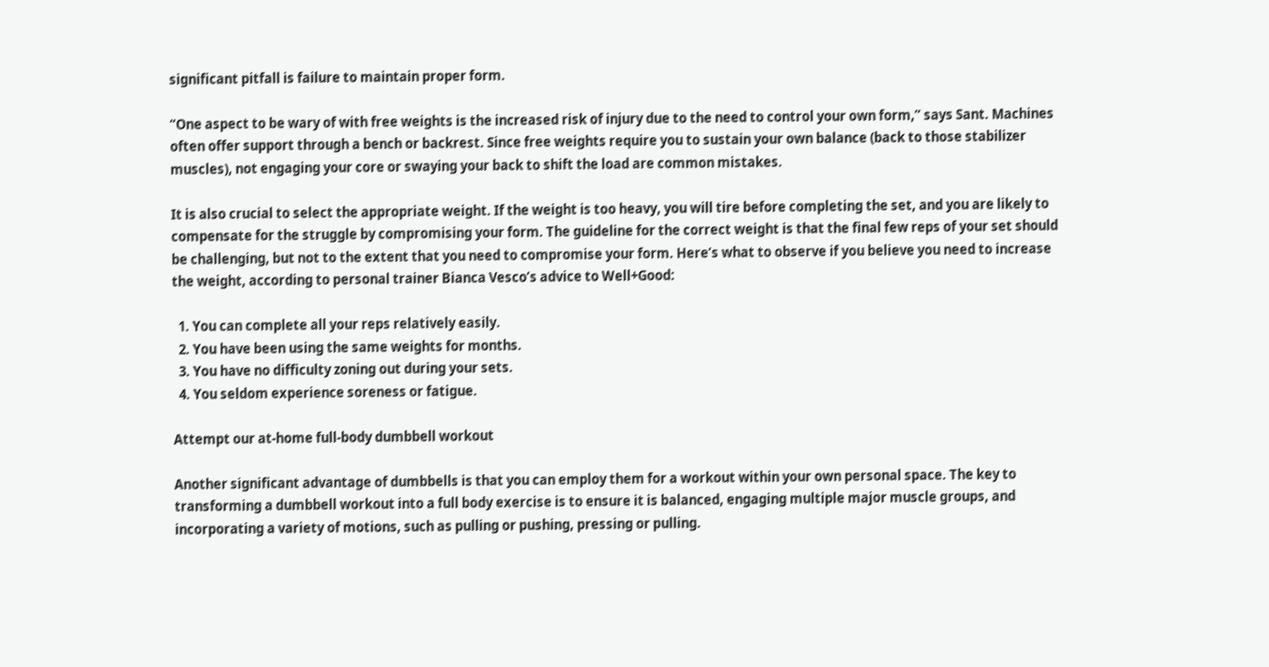significant pitfall is failure to maintain proper form.

“One aspect to be wary of with free weights is the increased risk of injury due to the need to control your own form,” says Sant. Machines often offer support through a bench or backrest. Since free weights require you to sustain your own balance (back to those stabilizer muscles), not engaging your core or swaying your back to shift the load are common mistakes.

It is also crucial to select the appropriate weight. If the weight is too heavy, you will tire before completing the set, and you are likely to compensate for the struggle by compromising your form. The guideline for the correct weight is that the final few reps of your set should be challenging, but not to the extent that you need to compromise your form. Here’s what to observe if you believe you need to increase the weight, according to personal trainer Bianca Vesco’s advice to Well+Good:

  1. You can complete all your reps relatively easily.
  2. You have been using the same weights for months.
  3. You have no difficulty zoning out during your sets.
  4. You seldom experience soreness or fatigue.

Attempt our at-home full-body dumbbell workout

Another significant advantage of dumbbells is that you can employ them for a workout within your own personal space. The key to transforming a dumbbell workout into a full body exercise is to ensure it is balanced, engaging multiple major muscle groups, and incorporating a variety of motions, such as pulling or pushing, pressing or pulling.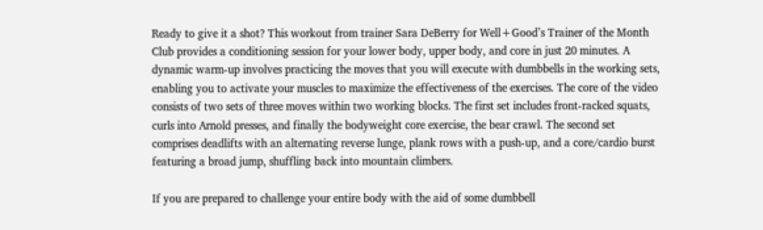Ready to give it a shot? This workout from trainer Sara DeBerry for Well+Good’s Trainer of the Month Club provides a conditioning session for your lower body, upper body, and core in just 20 minutes. A dynamic warm-up involves practicing the moves that you will execute with dumbbells in the working sets, enabling you to activate your muscles to maximize the effectiveness of the exercises. The core of the video consists of two sets of three moves within two working blocks. The first set includes front-racked squats, curls into Arnold presses, and finally the bodyweight core exercise, the bear crawl. The second set comprises deadlifts with an alternating reverse lunge, plank rows with a push-up, and a core/cardio burst featuring a broad jump, shuffling back into mountain climbers.

If you are prepared to challenge your entire body with the aid of some dumbbell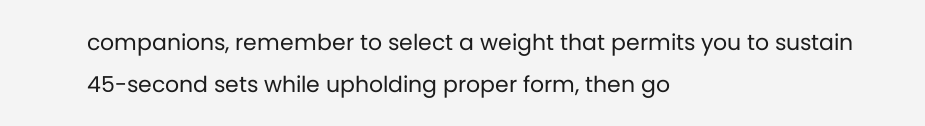companions, remember to select a weight that permits you to sustain 45-second sets while upholding proper form, then go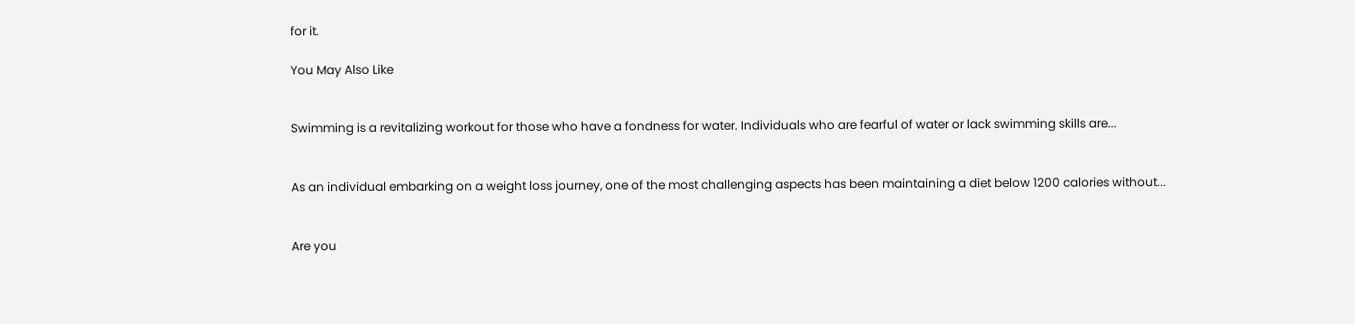for it.

You May Also Like


Swimming is a revitalizing workout for those who have a fondness for water. Individuals who are fearful of water or lack swimming skills are...


As an individual embarking on a weight loss journey, one of the most challenging aspects has been maintaining a diet below 1200 calories without...


Are you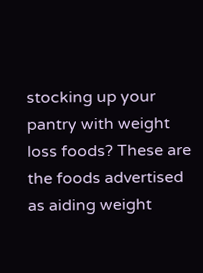stocking up your pantry with weight loss foods? These are the foods advertised as aiding weight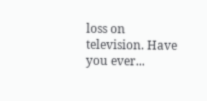loss on television. Have you ever...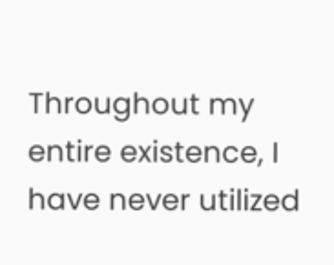Throughout my entire existence, I have never utilized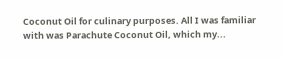Coconut Oil for culinary purposes. All I was familiar with was Parachute Coconut Oil, which my...